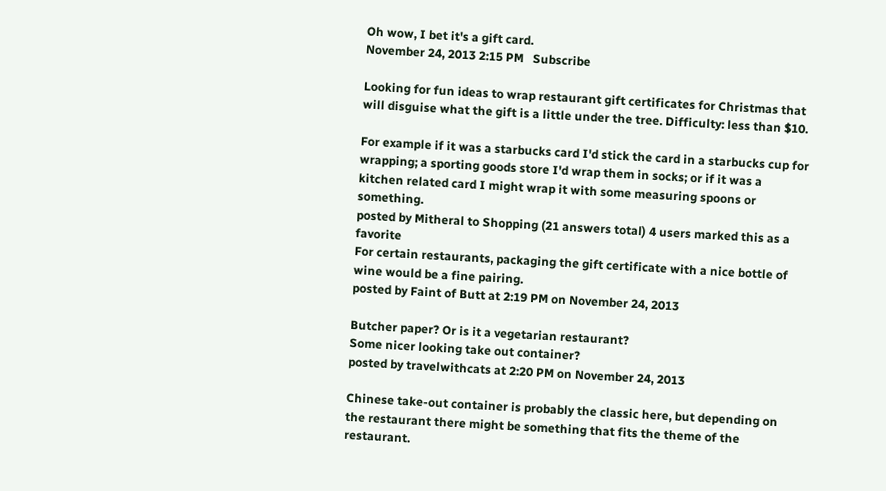Oh wow, I bet it's a gift card.
November 24, 2013 2:15 PM   Subscribe

Looking for fun ideas to wrap restaurant gift certificates for Christmas that will disguise what the gift is a little under the tree. Difficulty: less than $10.

For example if it was a starbucks card I'd stick the card in a starbucks cup for wrapping; a sporting goods store I'd wrap them in socks; or if it was a kitchen related card I might wrap it with some measuring spoons or something.
posted by Mitheral to Shopping (21 answers total) 4 users marked this as a favorite
For certain restaurants, packaging the gift certificate with a nice bottle of wine would be a fine pairing.
posted by Faint of Butt at 2:19 PM on November 24, 2013

Butcher paper? Or is it a vegetarian restaurant?
Some nicer looking take out container?
posted by travelwithcats at 2:20 PM on November 24, 2013

Chinese take-out container is probably the classic here, but depending on the restaurant there might be something that fits the theme of the restaurant.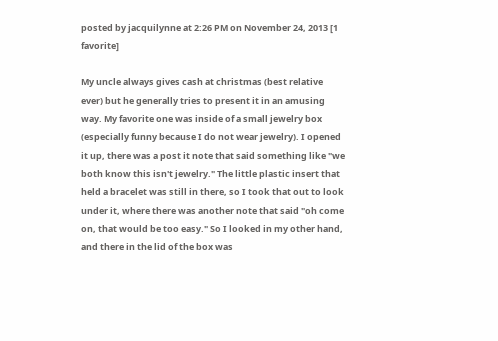posted by jacquilynne at 2:26 PM on November 24, 2013 [1 favorite]

My uncle always gives cash at christmas (best relative ever) but he generally tries to present it in an amusing way. My favorite one was inside of a small jewelry box (especially funny because I do not wear jewelry). I opened it up, there was a post it note that said something like "we both know this isn't jewelry." The little plastic insert that held a bracelet was still in there, so I took that out to look under it, where there was another note that said "oh come on, that would be too easy." So I looked in my other hand, and there in the lid of the box was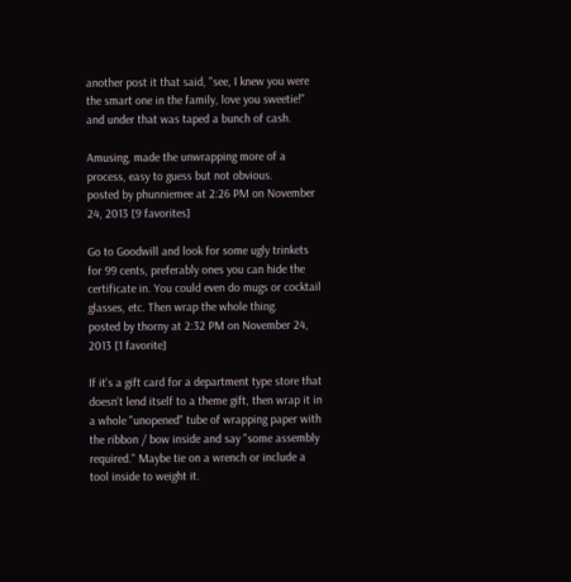another post it that said, "see, I knew you were the smart one in the family, love you sweetie!" and under that was taped a bunch of cash.

Amusing, made the unwrapping more of a process, easy to guess but not obvious.
posted by phunniemee at 2:26 PM on November 24, 2013 [9 favorites]

Go to Goodwill and look for some ugly trinkets for 99 cents, preferably ones you can hide the certificate in. You could even do mugs or cocktail glasses, etc. Then wrap the whole thing.
posted by thorny at 2:32 PM on November 24, 2013 [1 favorite]

If it's a gift card for a department type store that doesn't lend itself to a theme gift, then wrap it in a whole "unopened" tube of wrapping paper with the ribbon / bow inside and say "some assembly required." Maybe tie on a wrench or include a tool inside to weight it.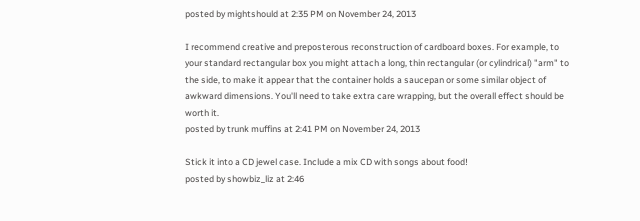posted by mightshould at 2:35 PM on November 24, 2013

I recommend creative and preposterous reconstruction of cardboard boxes. For example, to your standard rectangular box you might attach a long, thin rectangular (or cylindrical) "arm" to the side, to make it appear that the container holds a saucepan or some similar object of awkward dimensions. You'll need to take extra care wrapping, but the overall effect should be worth it.
posted by trunk muffins at 2:41 PM on November 24, 2013

Stick it into a CD jewel case. Include a mix CD with songs about food!
posted by showbiz_liz at 2:46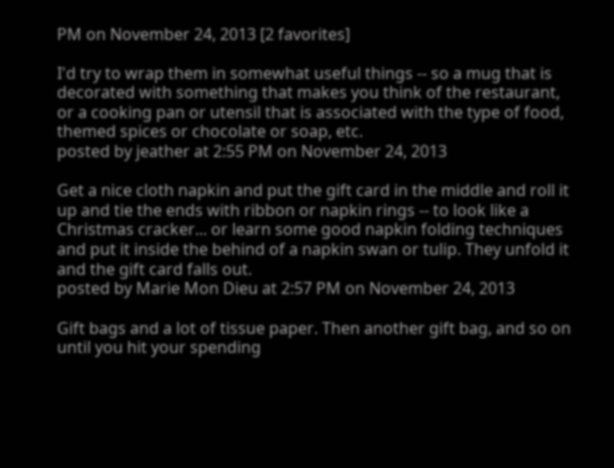PM on November 24, 2013 [2 favorites]

I'd try to wrap them in somewhat useful things -- so a mug that is decorated with something that makes you think of the restaurant, or a cooking pan or utensil that is associated with the type of food, themed spices or chocolate or soap, etc.
posted by jeather at 2:55 PM on November 24, 2013

Get a nice cloth napkin and put the gift card in the middle and roll it up and tie the ends with ribbon or napkin rings -- to look like a Christmas cracker... or learn some good napkin folding techniques and put it inside the behind of a napkin swan or tulip. They unfold it and the gift card falls out.
posted by Marie Mon Dieu at 2:57 PM on November 24, 2013

Gift bags and a lot of tissue paper. Then another gift bag, and so on until you hit your spending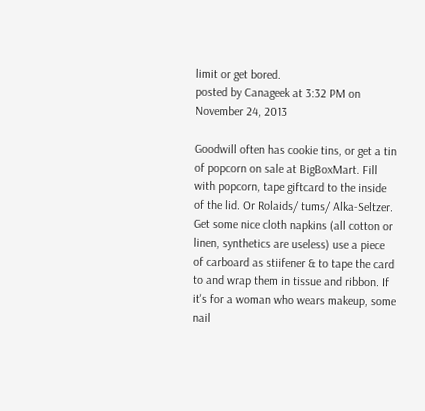limit or get bored.
posted by Canageek at 3:32 PM on November 24, 2013

Goodwill often has cookie tins, or get a tin of popcorn on sale at BigBoxMart. Fill with popcorn, tape giftcard to the inside of the lid. Or Rolaids/ tums/ Alka-Seltzer. Get some nice cloth napkins (all cotton or linen, synthetics are useless) use a piece of carboard as stiifener & to tape the card to and wrap them in tissue and ribbon. If it's for a woman who wears makeup, some nail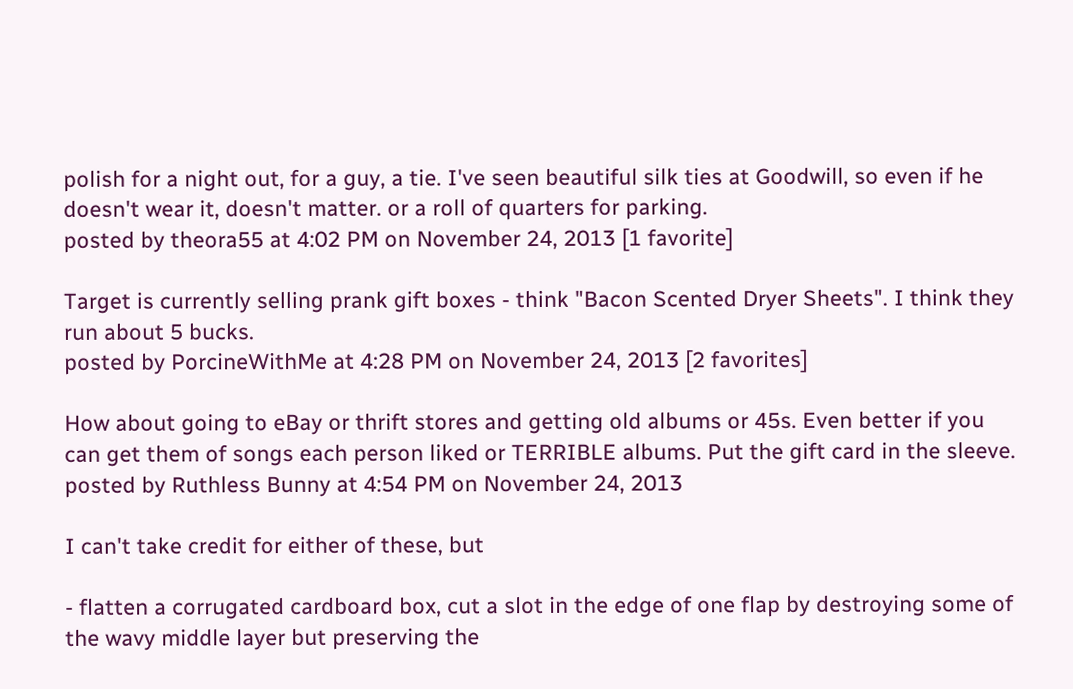polish for a night out, for a guy, a tie. I've seen beautiful silk ties at Goodwill, so even if he doesn't wear it, doesn't matter. or a roll of quarters for parking.
posted by theora55 at 4:02 PM on November 24, 2013 [1 favorite]

Target is currently selling prank gift boxes - think "Bacon Scented Dryer Sheets". I think they run about 5 bucks.
posted by PorcineWithMe at 4:28 PM on November 24, 2013 [2 favorites]

How about going to eBay or thrift stores and getting old albums or 45s. Even better if you can get them of songs each person liked or TERRIBLE albums. Put the gift card in the sleeve.
posted by Ruthless Bunny at 4:54 PM on November 24, 2013

I can't take credit for either of these, but

- flatten a corrugated cardboard box, cut a slot in the edge of one flap by destroying some of the wavy middle layer but preserving the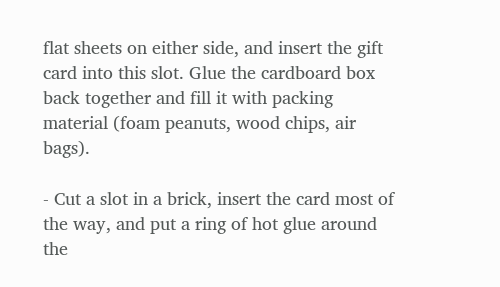flat sheets on either side, and insert the gift card into this slot. Glue the cardboard box back together and fill it with packing material (foam peanuts, wood chips, air bags).

- Cut a slot in a brick, insert the card most of the way, and put a ring of hot glue around the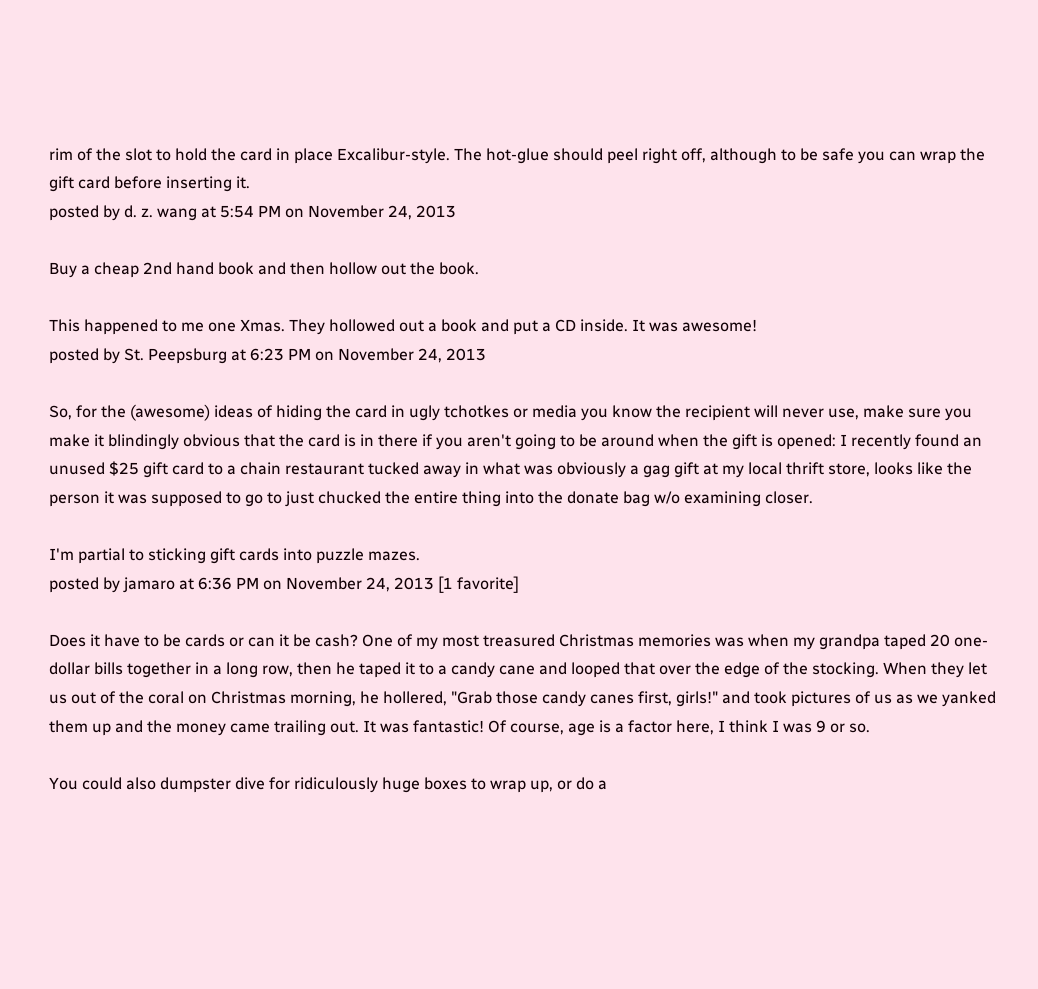rim of the slot to hold the card in place Excalibur-style. The hot-glue should peel right off, although to be safe you can wrap the gift card before inserting it.
posted by d. z. wang at 5:54 PM on November 24, 2013

Buy a cheap 2nd hand book and then hollow out the book.

This happened to me one Xmas. They hollowed out a book and put a CD inside. It was awesome!
posted by St. Peepsburg at 6:23 PM on November 24, 2013

So, for the (awesome) ideas of hiding the card in ugly tchotkes or media you know the recipient will never use, make sure you make it blindingly obvious that the card is in there if you aren't going to be around when the gift is opened: I recently found an unused $25 gift card to a chain restaurant tucked away in what was obviously a gag gift at my local thrift store, looks like the person it was supposed to go to just chucked the entire thing into the donate bag w/o examining closer.

I'm partial to sticking gift cards into puzzle mazes.
posted by jamaro at 6:36 PM on November 24, 2013 [1 favorite]

Does it have to be cards or can it be cash? One of my most treasured Christmas memories was when my grandpa taped 20 one-dollar bills together in a long row, then he taped it to a candy cane and looped that over the edge of the stocking. When they let us out of the coral on Christmas morning, he hollered, "Grab those candy canes first, girls!" and took pictures of us as we yanked them up and the money came trailing out. It was fantastic! Of course, age is a factor here, I think I was 9 or so.

You could also dumpster dive for ridiculously huge boxes to wrap up, or do a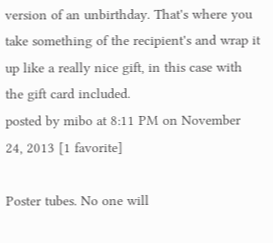version of an unbirthday. That's where you take something of the recipient's and wrap it up like a really nice gift, in this case with the gift card included.
posted by mibo at 8:11 PM on November 24, 2013 [1 favorite]

Poster tubes. No one will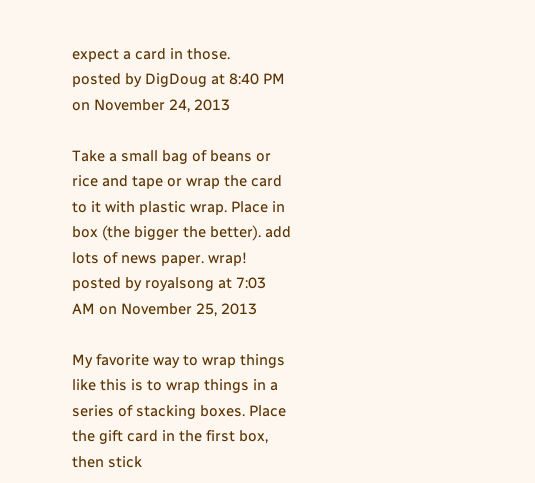expect a card in those.
posted by DigDoug at 8:40 PM on November 24, 2013

Take a small bag of beans or rice and tape or wrap the card to it with plastic wrap. Place in box (the bigger the better). add lots of news paper. wrap!
posted by royalsong at 7:03 AM on November 25, 2013

My favorite way to wrap things like this is to wrap things in a series of stacking boxes. Place the gift card in the first box, then stick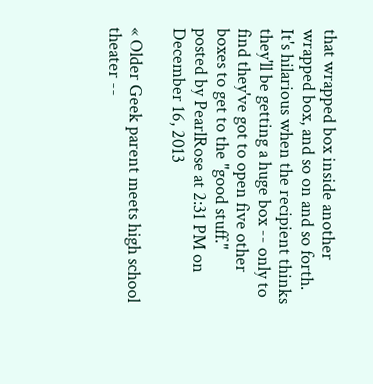that wrapped box inside another wrapped box, and so on and so forth. It's hilarious when the recipient thinks they'll be getting a huge box -- only to find they've got to open five other boxes to get to the "good stuff."
posted by PearlRose at 2:31 PM on December 16, 2013

« Older Geek parent meets high school theater --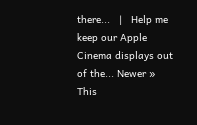there...   |   Help me keep our Apple Cinema displays out of the... Newer »
This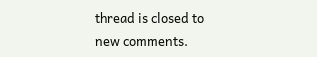thread is closed to new comments.